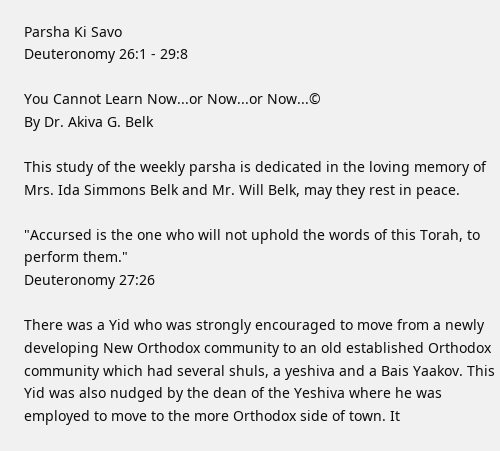Parsha Ki Savo
Deuteronomy 26:1 - 29:8

You Cannot Learn Now...or Now...or Now...©
By Dr. Akiva G. Belk

This study of the weekly parsha is dedicated in the loving memory of Mrs. Ida Simmons Belk and Mr. Will Belk, may they rest in peace.

"Accursed is the one who will not uphold the words of this Torah, to perform them."
Deuteronomy 27:26

There was a Yid who was strongly encouraged to move from a newly developing New Orthodox community to an old established Orthodox community which had several shuls, a yeshiva and a Bais Yaakov. This Yid was also nudged by the dean of the Yeshiva where he was employed to move to the more Orthodox side of town. It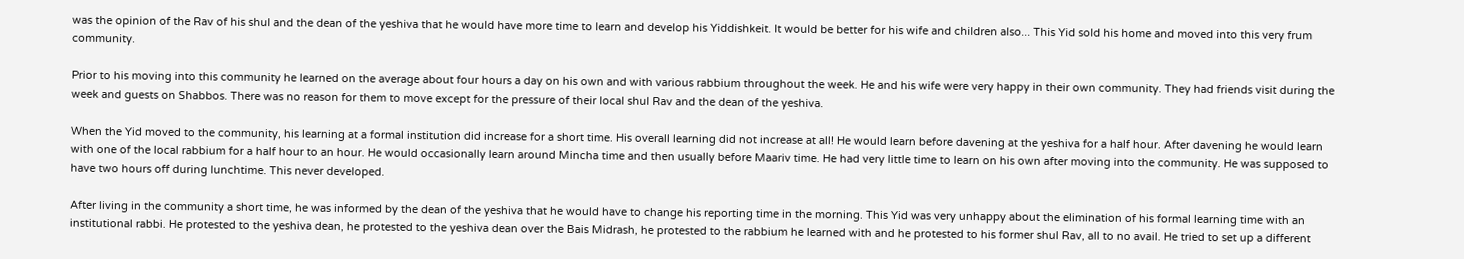was the opinion of the Rav of his shul and the dean of the yeshiva that he would have more time to learn and develop his Yiddishkeit. It would be better for his wife and children also... This Yid sold his home and moved into this very frum community.

Prior to his moving into this community he learned on the average about four hours a day on his own and with various rabbium throughout the week. He and his wife were very happy in their own community. They had friends visit during the week and guests on Shabbos. There was no reason for them to move except for the pressure of their local shul Rav and the dean of the yeshiva.

When the Yid moved to the community, his learning at a formal institution did increase for a short time. His overall learning did not increase at all! He would learn before davening at the yeshiva for a half hour. After davening he would learn with one of the local rabbium for a half hour to an hour. He would occasionally learn around Mincha time and then usually before Maariv time. He had very little time to learn on his own after moving into the community. He was supposed to have two hours off during lunchtime. This never developed.

After living in the community a short time, he was informed by the dean of the yeshiva that he would have to change his reporting time in the morning. This Yid was very unhappy about the elimination of his formal learning time with an institutional rabbi. He protested to the yeshiva dean, he protested to the yeshiva dean over the Bais Midrash, he protested to the rabbium he learned with and he protested to his former shul Rav, all to no avail. He tried to set up a different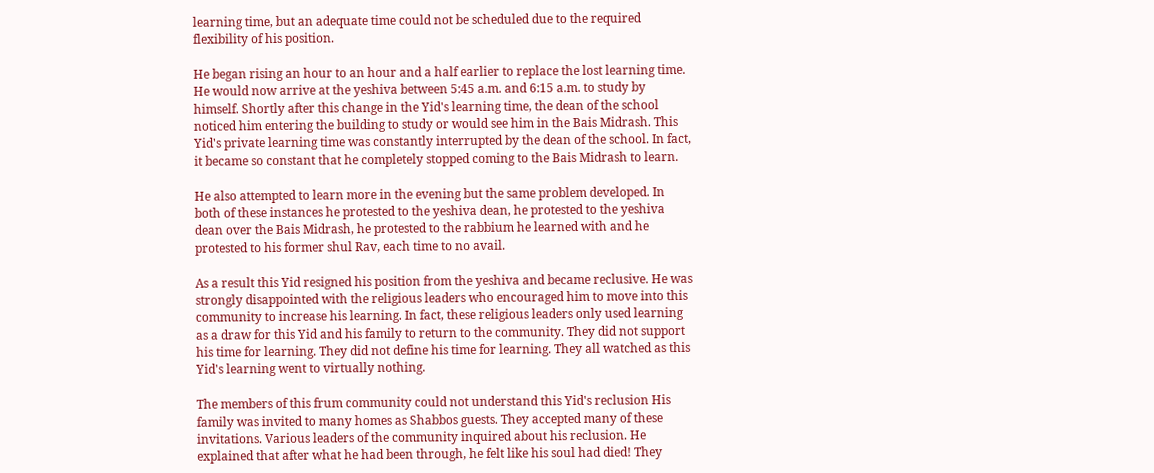learning time, but an adequate time could not be scheduled due to the required flexibility of his position.

He began rising an hour to an hour and a half earlier to replace the lost learning time. He would now arrive at the yeshiva between 5:45 a.m. and 6:15 a.m. to study by himself. Shortly after this change in the Yid's learning time, the dean of the school noticed him entering the building to study or would see him in the Bais Midrash. This Yid's private learning time was constantly interrupted by the dean of the school. In fact, it became so constant that he completely stopped coming to the Bais Midrash to learn.

He also attempted to learn more in the evening but the same problem developed. In both of these instances he protested to the yeshiva dean, he protested to the yeshiva dean over the Bais Midrash, he protested to the rabbium he learned with and he protested to his former shul Rav, each time to no avail.

As a result this Yid resigned his position from the yeshiva and became reclusive. He was strongly disappointed with the religious leaders who encouraged him to move into this community to increase his learning. In fact, these religious leaders only used learning as a draw for this Yid and his family to return to the community. They did not support his time for learning. They did not define his time for learning. They all watched as this Yid's learning went to virtually nothing.

The members of this frum community could not understand this Yid's reclusion His family was invited to many homes as Shabbos guests. They accepted many of these invitations. Various leaders of the community inquired about his reclusion. He explained that after what he had been through, he felt like his soul had died! They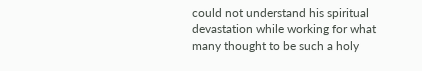could not understand his spiritual devastation while working for what many thought to be such a holy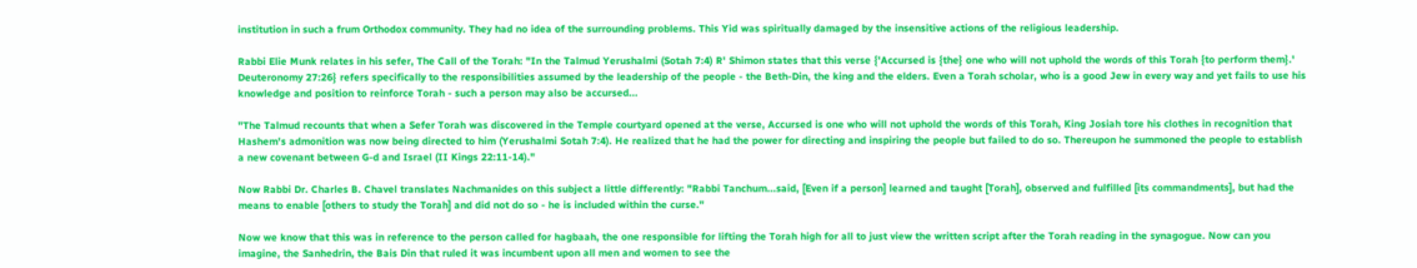institution in such a frum Orthodox community. They had no idea of the surrounding problems. This Yid was spiritually damaged by the insensitive actions of the religious leadership.

Rabbi Elie Munk relates in his sefer, The Call of the Torah: "In the Talmud Yerushalmi (Sotah 7:4) R' Shimon states that this verse {'Accursed is {the} one who will not uphold the words of this Torah {to perform them}.' Deuteronomy 27:26} refers specifically to the responsibilities assumed by the leadership of the people - the Beth-Din, the king and the elders. Even a Torah scholar, who is a good Jew in every way and yet fails to use his knowledge and position to reinforce Torah - such a person may also be accursed...

"The Talmud recounts that when a Sefer Torah was discovered in the Temple courtyard opened at the verse, Accursed is one who will not uphold the words of this Torah, King Josiah tore his clothes in recognition that Hashem's admonition was now being directed to him (Yerushalmi Sotah 7:4). He realized that he had the power for directing and inspiring the people but failed to do so. Thereupon he summoned the people to establish a new covenant between G-d and Israel (II Kings 22:11-14)."

Now Rabbi Dr. Charles B. Chavel translates Nachmanides on this subject a little differently: "Rabbi Tanchum...said, [Even if a person] learned and taught [Torah], observed and fulfilled [its commandments], but had the means to enable [others to study the Torah] and did not do so - he is included within the curse."

Now we know that this was in reference to the person called for hagbaah, the one responsible for lifting the Torah high for all to just view the written script after the Torah reading in the synagogue. Now can you imagine, the Sanhedrin, the Bais Din that ruled it was incumbent upon all men and women to see the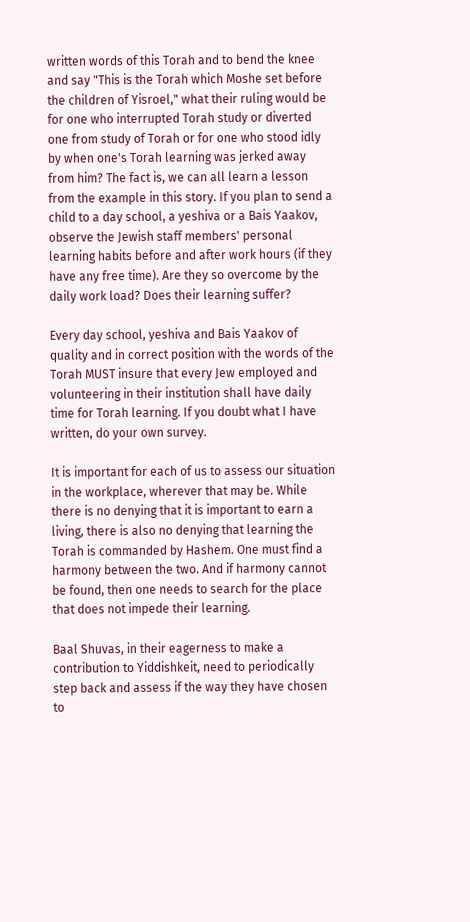written words of this Torah and to bend the knee and say "This is the Torah which Moshe set before the children of Yisroel," what their ruling would be for one who interrupted Torah study or diverted one from study of Torah or for one who stood idly by when one's Torah learning was jerked away from him? The fact is, we can all learn a lesson from the example in this story. If you plan to send a child to a day school, a yeshiva or a Bais Yaakov, observe the Jewish staff members' personal learning habits before and after work hours (if they have any free time). Are they so overcome by the daily work load? Does their learning suffer?

Every day school, yeshiva and Bais Yaakov of quality and in correct position with the words of the Torah MUST insure that every Jew employed and volunteering in their institution shall have daily time for Torah learning. If you doubt what I have written, do your own survey.

It is important for each of us to assess our situation in the workplace, wherever that may be. While there is no denying that it is important to earn a living, there is also no denying that learning the Torah is commanded by Hashem. One must find a harmony between the two. And if harmony cannot be found, then one needs to search for the place that does not impede their learning.

Baal Shuvas, in their eagerness to make a contribution to Yiddishkeit, need to periodically step back and assess if the way they have chosen to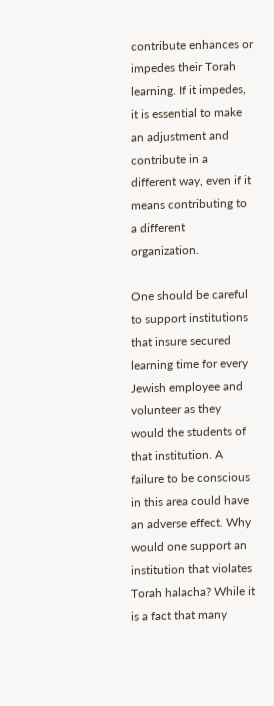contribute enhances or impedes their Torah learning. If it impedes, it is essential to make an adjustment and contribute in a different way, even if it means contributing to a different organization.

One should be careful to support institutions that insure secured learning time for every Jewish employee and volunteer as they would the students of that institution. A failure to be conscious in this area could have an adverse effect. Why would one support an institution that violates Torah halacha? While it is a fact that many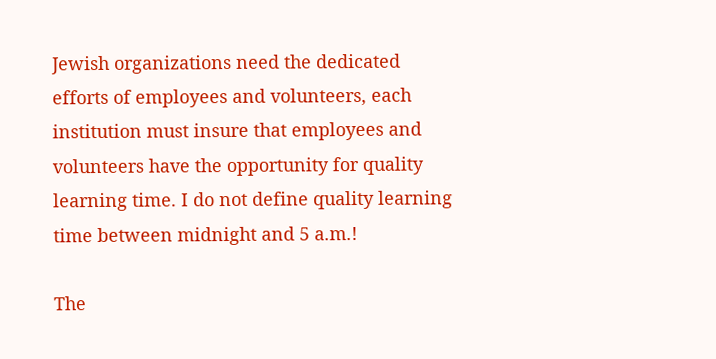Jewish organizations need the dedicated efforts of employees and volunteers, each institution must insure that employees and volunteers have the opportunity for quality learning time. I do not define quality learning time between midnight and 5 a.m.!

The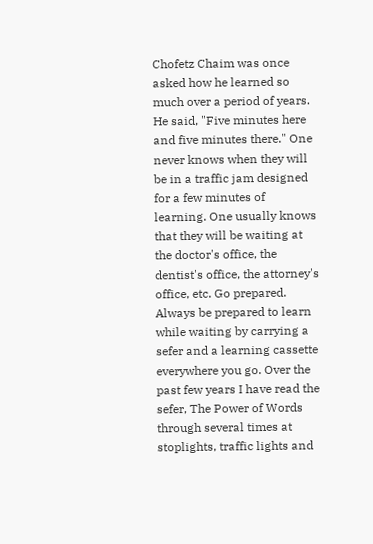Chofetz Chaim was once asked how he learned so much over a period of years. He said, "Five minutes here and five minutes there." One never knows when they will be in a traffic jam designed for a few minutes of learning. One usually knows that they will be waiting at the doctor's office, the dentist's office, the attorney's office, etc. Go prepared. Always be prepared to learn while waiting by carrying a sefer and a learning cassette everywhere you go. Over the past few years I have read the sefer, The Power of Words through several times at stoplights, traffic lights and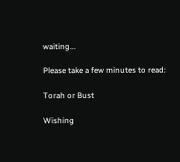waiting...

Please take a few minutes to read:

Torah or Bust

Wishing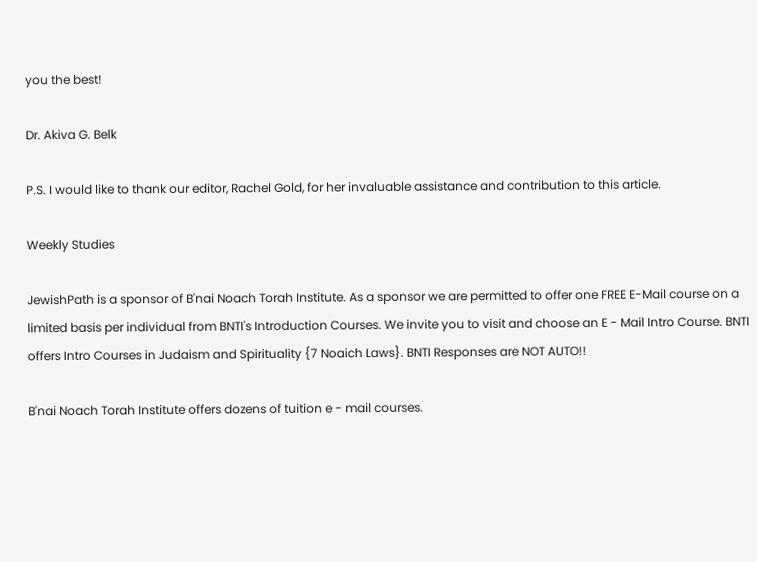you the best!

Dr. Akiva G. Belk

P.S. I would like to thank our editor, Rachel Gold, for her invaluable assistance and contribution to this article.

Weekly Studies

JewishPath is a sponsor of B'nai Noach Torah Institute. As a sponsor we are permitted to offer one FREE E-Mail course on a limited basis per individual from BNTI's Introduction Courses. We invite you to visit and choose an E - Mail Intro Course. BNTI offers Intro Courses in Judaism and Spirituality {7 Noaich Laws}. BNTI Responses are NOT AUTO!!

B'nai Noach Torah Institute offers dozens of tuition e - mail courses.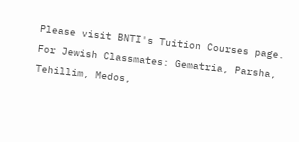Please visit BNTI's Tuition Courses page.
For Jewish Classmates: Gematria, Parsha, Tehillim, Medos,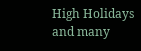High Holidays and many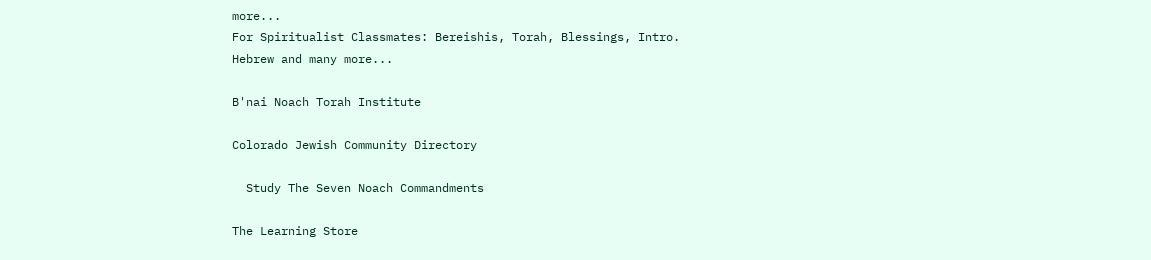more...
For Spiritualist Classmates: Bereishis, Torah, Blessings, Intro. Hebrew and many more...

B'nai Noach Torah Institute

Colorado Jewish Community Directory

  Study The Seven Noach Commandments

The Learning Store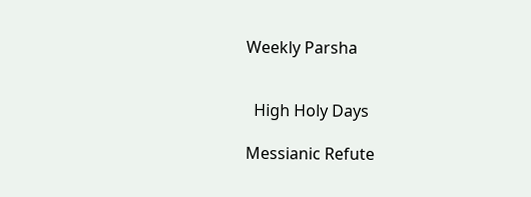Weekly Parsha


  High Holy Days

Messianic Refute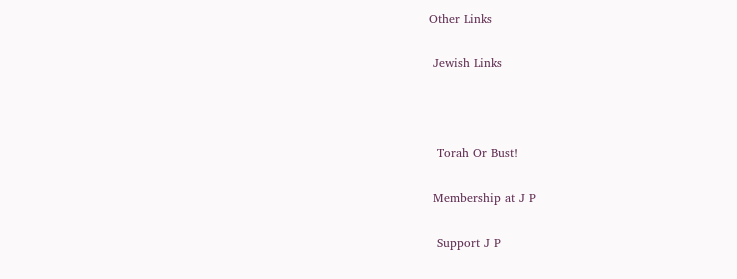Other Links

 Jewish Links



  Torah Or Bust!

 Membership at J P

  Support J P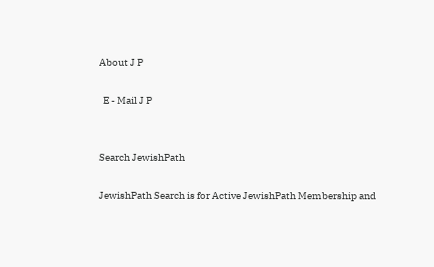About J P

  E - Mail J P


Search JewishPath

JewishPath Search is for Active JewishPath Membership and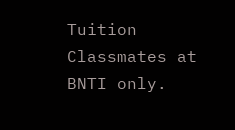Tuition Classmates at BNTI only.